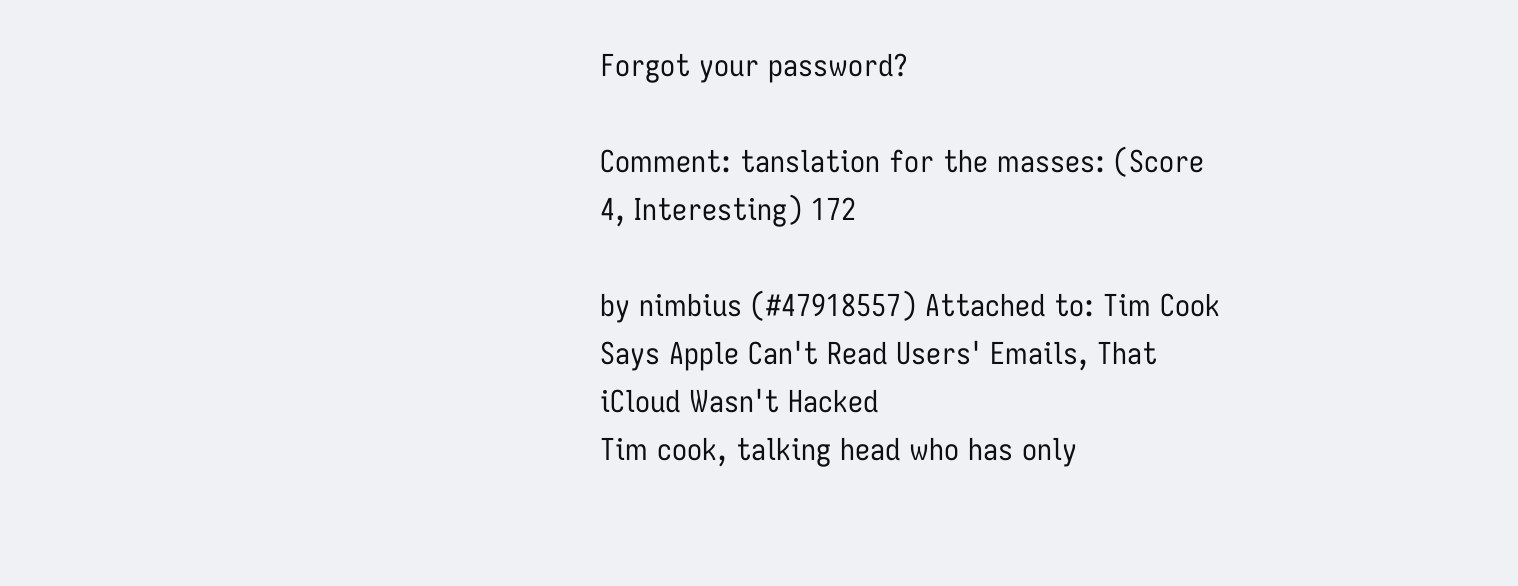Forgot your password?

Comment: tanslation for the masses: (Score 4, Interesting) 172

by nimbius (#47918557) Attached to: Tim Cook Says Apple Can't Read Users' Emails, That iCloud Wasn't Hacked
Tim cook, talking head who has only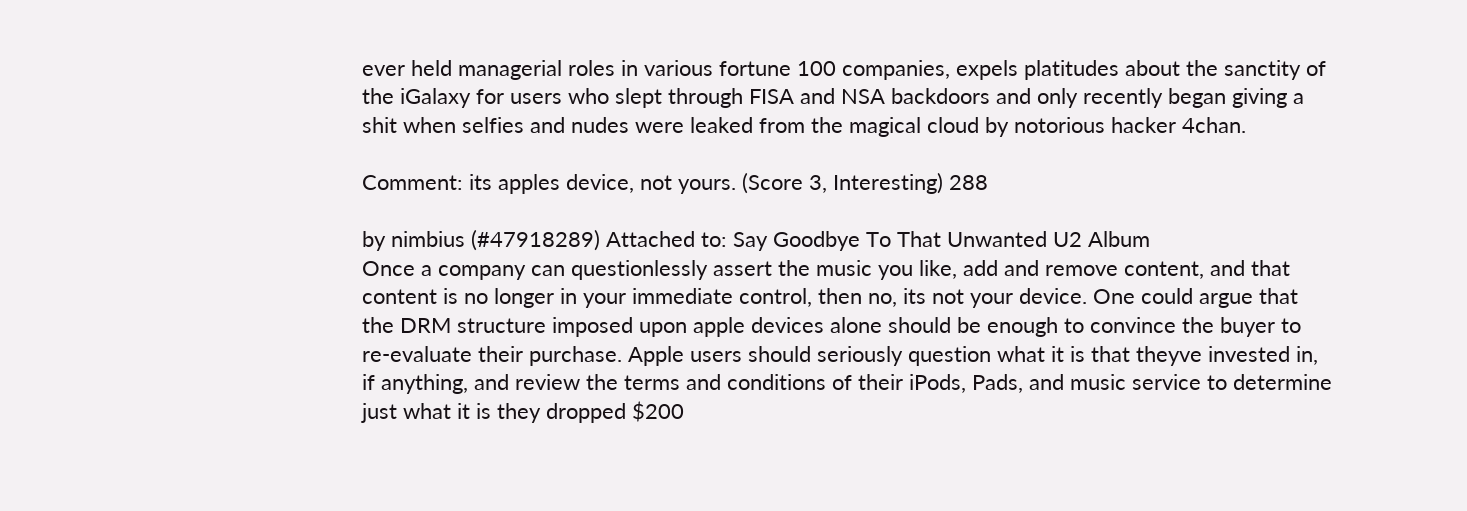ever held managerial roles in various fortune 100 companies, expels platitudes about the sanctity of the iGalaxy for users who slept through FISA and NSA backdoors and only recently began giving a shit when selfies and nudes were leaked from the magical cloud by notorious hacker 4chan.

Comment: its apples device, not yours. (Score 3, Interesting) 288

by nimbius (#47918289) Attached to: Say Goodbye To That Unwanted U2 Album
Once a company can questionlessly assert the music you like, add and remove content, and that content is no longer in your immediate control, then no, its not your device. One could argue that the DRM structure imposed upon apple devices alone should be enough to convince the buyer to re-evaluate their purchase. Apple users should seriously question what it is that theyve invested in, if anything, and review the terms and conditions of their iPods, Pads, and music service to determine just what it is they dropped $200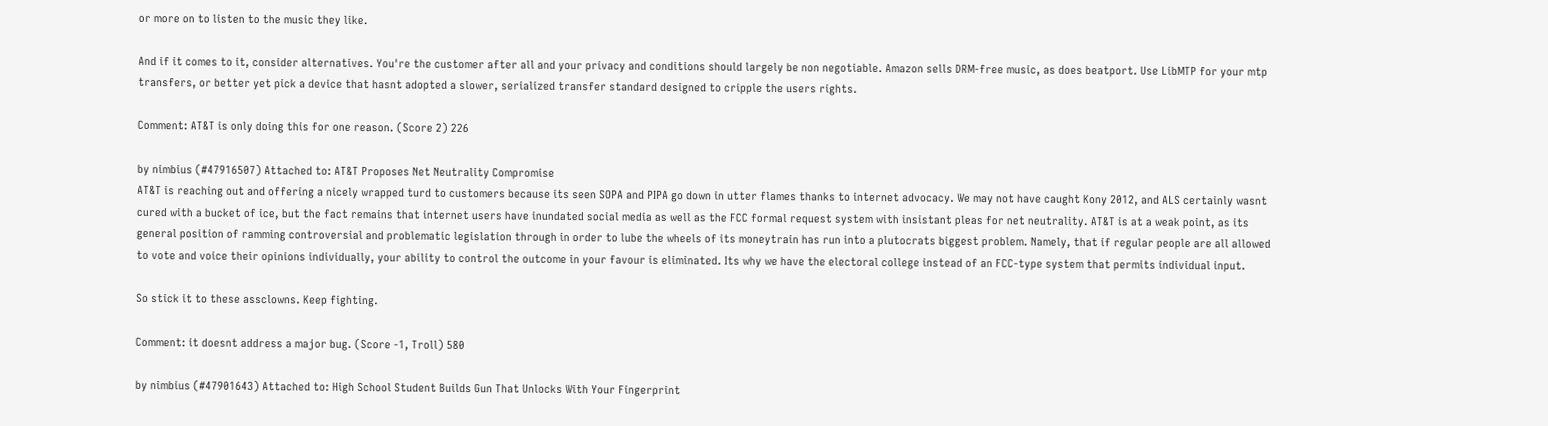or more on to listen to the music they like.

And if it comes to it, consider alternatives. You're the customer after all and your privacy and conditions should largely be non negotiable. Amazon sells DRM-free music, as does beatport. Use LibMTP for your mtp transfers, or better yet pick a device that hasnt adopted a slower, serialized transfer standard designed to cripple the users rights.

Comment: AT&T is only doing this for one reason. (Score 2) 226

by nimbius (#47916507) Attached to: AT&T Proposes Net Neutrality Compromise
AT&T is reaching out and offering a nicely wrapped turd to customers because its seen SOPA and PIPA go down in utter flames thanks to internet advocacy. We may not have caught Kony 2012, and ALS certainly wasnt cured with a bucket of ice, but the fact remains that internet users have inundated social media as well as the FCC formal request system with insistant pleas for net neutrality. AT&T is at a weak point, as its general position of ramming controversial and problematic legislation through in order to lube the wheels of its moneytrain has run into a plutocrats biggest problem. Namely, that if regular people are all allowed to vote and voice their opinions individually, your ability to control the outcome in your favour is eliminated. Its why we have the electoral college instead of an FCC-type system that permits individual input.

So stick it to these assclowns. Keep fighting.

Comment: it doesnt address a major bug. (Score -1, Troll) 580

by nimbius (#47901643) Attached to: High School Student Builds Gun That Unlocks With Your Fingerprint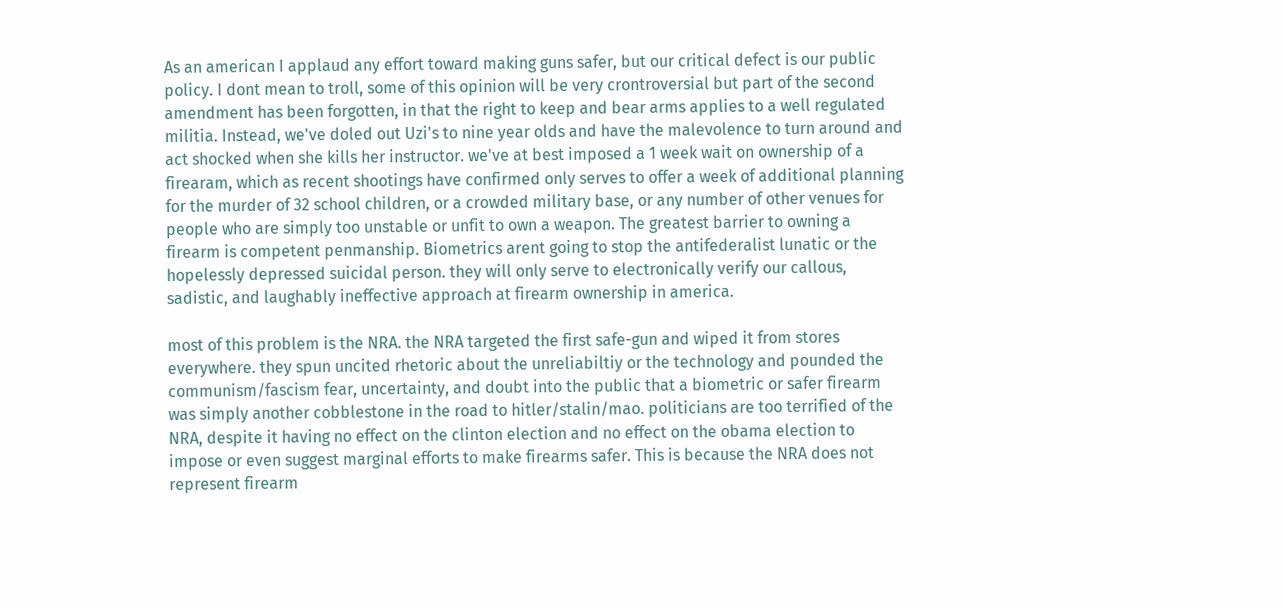As an american I applaud any effort toward making guns safer, but our critical defect is our public policy. I dont mean to troll, some of this opinion will be very crontroversial but part of the second amendment has been forgotten, in that the right to keep and bear arms applies to a well regulated militia. Instead, we've doled out Uzi's to nine year olds and have the malevolence to turn around and act shocked when she kills her instructor. we've at best imposed a 1 week wait on ownership of a firearam, which as recent shootings have confirmed only serves to offer a week of additional planning for the murder of 32 school children, or a crowded military base, or any number of other venues for people who are simply too unstable or unfit to own a weapon. The greatest barrier to owning a firearm is competent penmanship. Biometrics arent going to stop the antifederalist lunatic or the hopelessly depressed suicidal person. they will only serve to electronically verify our callous, sadistic, and laughably ineffective approach at firearm ownership in america.

most of this problem is the NRA. the NRA targeted the first safe-gun and wiped it from stores everywhere. they spun uncited rhetoric about the unreliabiltiy or the technology and pounded the communism/fascism fear, uncertainty, and doubt into the public that a biometric or safer firearm was simply another cobblestone in the road to hitler/stalin/mao. politicians are too terrified of the NRA, despite it having no effect on the clinton election and no effect on the obama election to impose or even suggest marginal efforts to make firearms safer. This is because the NRA does not represent firearm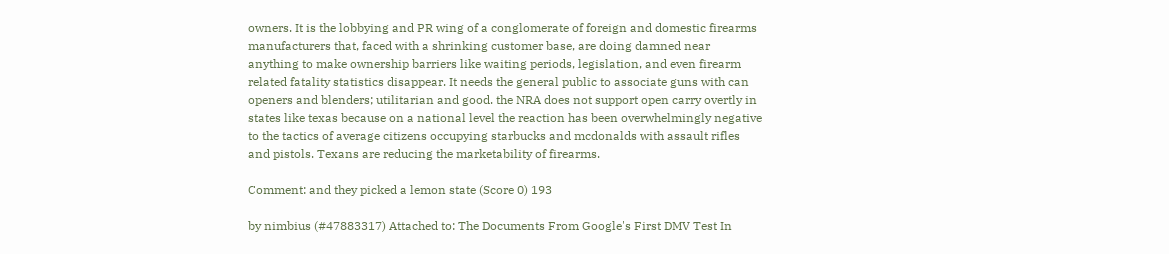owners. It is the lobbying and PR wing of a conglomerate of foreign and domestic firearms manufacturers that, faced with a shrinking customer base, are doing damned near anything to make ownership barriers like waiting periods, legislation, and even firearm related fatality statistics disappear. It needs the general public to associate guns with can openers and blenders; utilitarian and good. the NRA does not support open carry overtly in states like texas because on a national level the reaction has been overwhelmingly negative to the tactics of average citizens occupying starbucks and mcdonalds with assault rifles and pistols. Texans are reducing the marketability of firearms.

Comment: and they picked a lemon state (Score 0) 193

by nimbius (#47883317) Attached to: The Documents From Google's First DMV Test In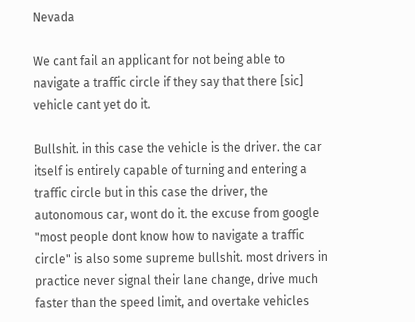Nevada

We cant fail an applicant for not being able to navigate a traffic circle if they say that there [sic] vehicle cant yet do it.

Bullshit. in this case the vehicle is the driver. the car itself is entirely capable of turning and entering a traffic circle but in this case the driver, the autonomous car, wont do it. the excuse from google "most people dont know how to navigate a traffic circle" is also some supreme bullshit. most drivers in practice never signal their lane change, drive much faster than the speed limit, and overtake vehicles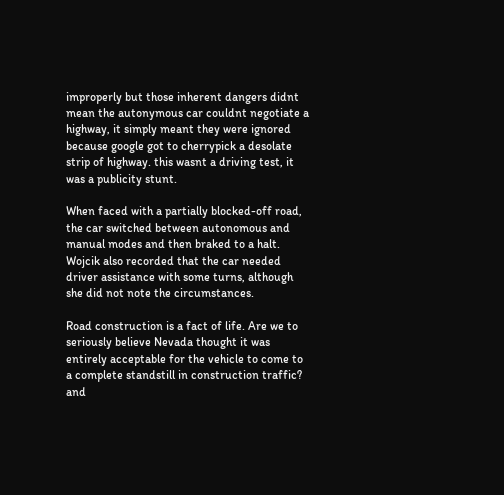improperly but those inherent dangers didnt mean the autonymous car couldnt negotiate a highway, it simply meant they were ignored because google got to cherrypick a desolate strip of highway. this wasnt a driving test, it was a publicity stunt.

When faced with a partially blocked-off road, the car switched between autonomous and manual modes and then braked to a halt. Wojcik also recorded that the car needed driver assistance with some turns, although she did not note the circumstances.

Road construction is a fact of life. Are we to seriously believe Nevada thought it was entirely acceptable for the vehicle to come to a complete standstill in construction traffic? and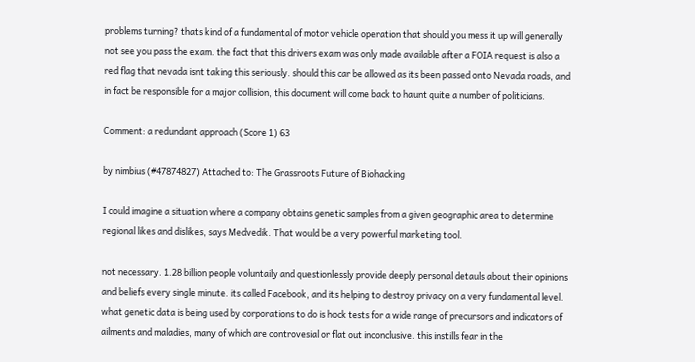problems turning? thats kind of a fundamental of motor vehicle operation that should you mess it up will generally not see you pass the exam. the fact that this drivers exam was only made available after a FOIA request is also a red flag that nevada isnt taking this seriously. should this car be allowed as its been passed onto Nevada roads, and in fact be responsible for a major collision, this document will come back to haunt quite a number of politicians.

Comment: a redundant approach (Score 1) 63

by nimbius (#47874827) Attached to: The Grassroots Future of Biohacking

I could imagine a situation where a company obtains genetic samples from a given geographic area to determine regional likes and dislikes, says Medvedik. That would be a very powerful marketing tool.

not necessary. 1.28 billion people voluntaily and questionlessly provide deeply personal detauls about their opinions and beliefs every single minute. its called Facebook, and its helping to destroy privacy on a very fundamental level.
what genetic data is being used by corporations to do is hock tests for a wide range of precursors and indicators of ailments and maladies, many of which are controvesial or flat out inconclusive. this instills fear in the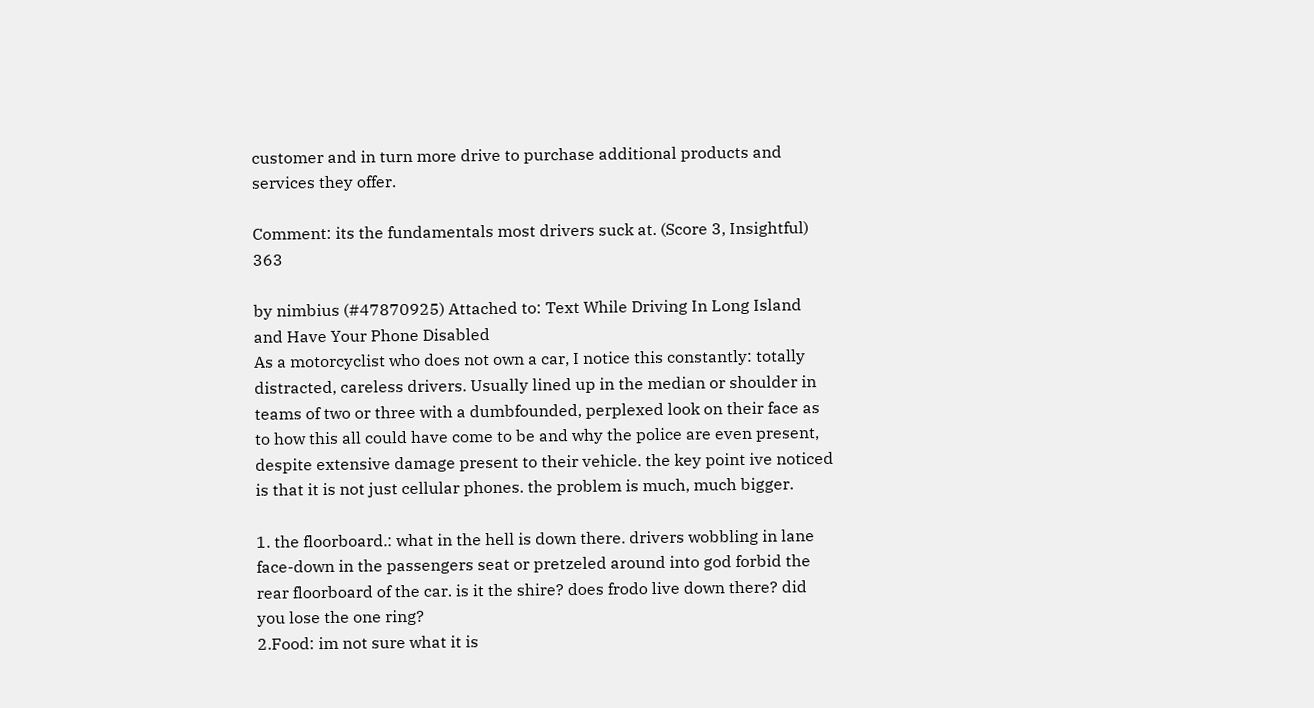customer and in turn more drive to purchase additional products and services they offer.

Comment: its the fundamentals most drivers suck at. (Score 3, Insightful) 363

by nimbius (#47870925) Attached to: Text While Driving In Long Island and Have Your Phone Disabled
As a motorcyclist who does not own a car, I notice this constantly: totally distracted, careless drivers. Usually lined up in the median or shoulder in teams of two or three with a dumbfounded, perplexed look on their face as to how this all could have come to be and why the police are even present, despite extensive damage present to their vehicle. the key point ive noticed is that it is not just cellular phones. the problem is much, much bigger.

1. the floorboard.: what in the hell is down there. drivers wobbling in lane face-down in the passengers seat or pretzeled around into god forbid the rear floorboard of the car. is it the shire? does frodo live down there? did you lose the one ring?
2.Food: im not sure what it is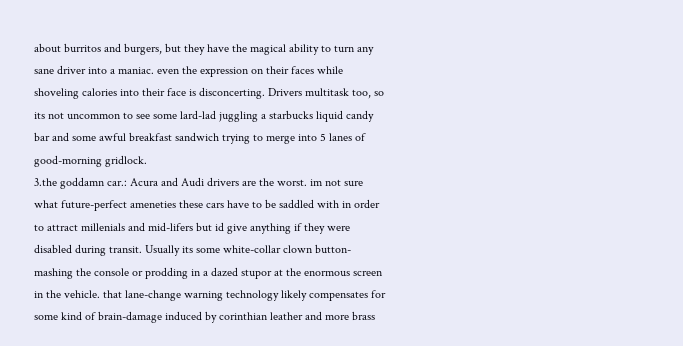about burritos and burgers, but they have the magical ability to turn any sane driver into a maniac. even the expression on their faces while shoveling calories into their face is disconcerting. Drivers multitask too, so its not uncommon to see some lard-lad juggling a starbucks liquid candy bar and some awful breakfast sandwich trying to merge into 5 lanes of good-morning gridlock.
3.the goddamn car.: Acura and Audi drivers are the worst. im not sure what future-perfect ameneties these cars have to be saddled with in order to attract millenials and mid-lifers but id give anything if they were disabled during transit. Usually its some white-collar clown button-mashing the console or prodding in a dazed stupor at the enormous screen in the vehicle. that lane-change warning technology likely compensates for some kind of brain-damage induced by corinthian leather and more brass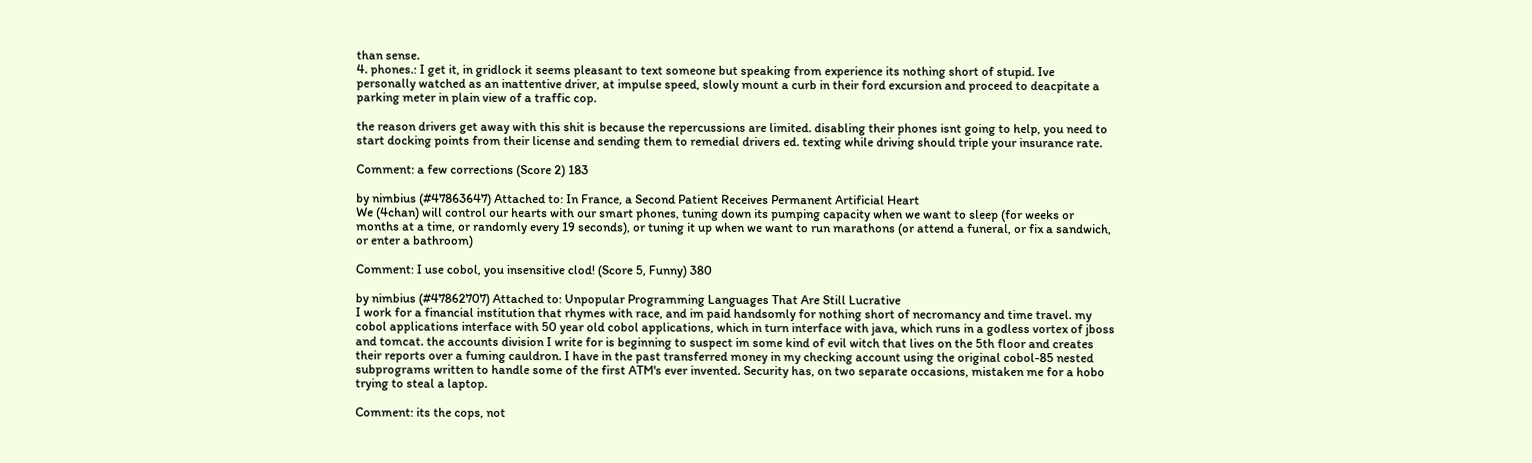than sense.
4. phones.: I get it, in gridlock it seems pleasant to text someone but speaking from experience its nothing short of stupid. Ive personally watched as an inattentive driver, at impulse speed, slowly mount a curb in their ford excursion and proceed to deacpitate a parking meter in plain view of a traffic cop.

the reason drivers get away with this shit is because the repercussions are limited. disabling their phones isnt going to help, you need to start docking points from their license and sending them to remedial drivers ed. texting while driving should triple your insurance rate.

Comment: a few corrections (Score 2) 183

by nimbius (#47863647) Attached to: In France, a Second Patient Receives Permanent Artificial Heart
We (4chan) will control our hearts with our smart phones, tuning down its pumping capacity when we want to sleep (for weeks or months at a time, or randomly every 19 seconds), or tuning it up when we want to run marathons (or attend a funeral, or fix a sandwich, or enter a bathroom)

Comment: I use cobol, you insensitive clod! (Score 5, Funny) 380

by nimbius (#47862707) Attached to: Unpopular Programming Languages That Are Still Lucrative
I work for a financial institution that rhymes with race, and im paid handsomly for nothing short of necromancy and time travel. my cobol applications interface with 50 year old cobol applications, which in turn interface with java, which runs in a godless vortex of jboss and tomcat. the accounts division I write for is beginning to suspect im some kind of evil witch that lives on the 5th floor and creates their reports over a fuming cauldron. I have in the past transferred money in my checking account using the original cobol-85 nested subprograms written to handle some of the first ATM's ever invented. Security has, on two separate occasions, mistaken me for a hobo trying to steal a laptop.

Comment: its the cops, not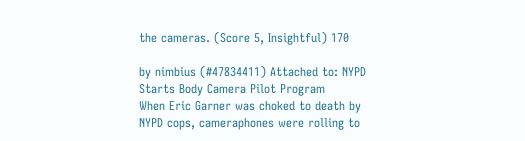the cameras. (Score 5, Insightful) 170

by nimbius (#47834411) Attached to: NYPD Starts Body Camera Pilot Program
When Eric Garner was choked to death by NYPD cops, cameraphones were rolling to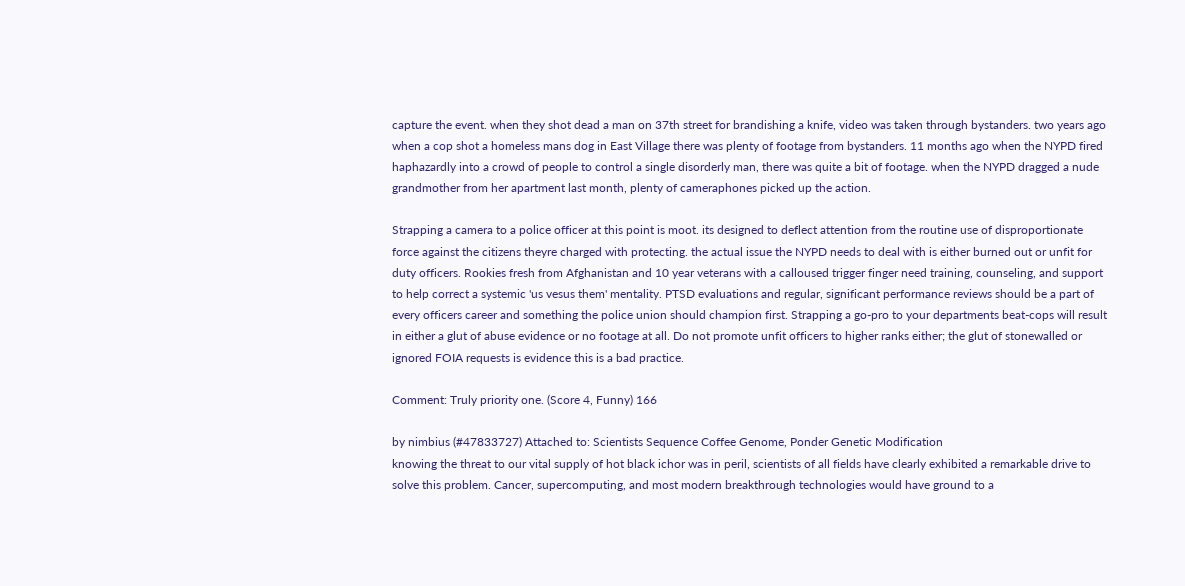capture the event. when they shot dead a man on 37th street for brandishing a knife, video was taken through bystanders. two years ago when a cop shot a homeless mans dog in East Village there was plenty of footage from bystanders. 11 months ago when the NYPD fired haphazardly into a crowd of people to control a single disorderly man, there was quite a bit of footage. when the NYPD dragged a nude grandmother from her apartment last month, plenty of cameraphones picked up the action.

Strapping a camera to a police officer at this point is moot. its designed to deflect attention from the routine use of disproportionate force against the citizens theyre charged with protecting. the actual issue the NYPD needs to deal with is either burned out or unfit for duty officers. Rookies fresh from Afghanistan and 10 year veterans with a calloused trigger finger need training, counseling, and support to help correct a systemic 'us vesus them' mentality. PTSD evaluations and regular, significant performance reviews should be a part of every officers career and something the police union should champion first. Strapping a go-pro to your departments beat-cops will result in either a glut of abuse evidence or no footage at all. Do not promote unfit officers to higher ranks either; the glut of stonewalled or ignored FOIA requests is evidence this is a bad practice.

Comment: Truly priority one. (Score 4, Funny) 166

by nimbius (#47833727) Attached to: Scientists Sequence Coffee Genome, Ponder Genetic Modification
knowing the threat to our vital supply of hot black ichor was in peril, scientists of all fields have clearly exhibited a remarkable drive to solve this problem. Cancer, supercomputing, and most modern breakthrough technologies would have ground to a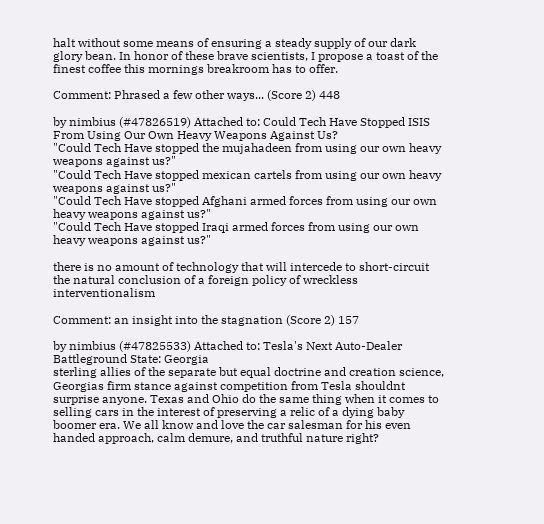halt without some means of ensuring a steady supply of our dark glory bean. In honor of these brave scientists, I propose a toast of the finest coffee this mornings breakroom has to offer.

Comment: Phrased a few other ways... (Score 2) 448

by nimbius (#47826519) Attached to: Could Tech Have Stopped ISIS From Using Our Own Heavy Weapons Against Us?
"Could Tech Have stopped the mujahadeen from using our own heavy weapons against us?"
"Could Tech Have stopped mexican cartels from using our own heavy weapons against us?"
"Could Tech Have stopped Afghani armed forces from using our own heavy weapons against us?"
"Could Tech Have stopped Iraqi armed forces from using our own heavy weapons against us?"

there is no amount of technology that will intercede to short-circuit the natural conclusion of a foreign policy of wreckless interventionalism

Comment: an insight into the stagnation (Score 2) 157

by nimbius (#47825533) Attached to: Tesla's Next Auto-Dealer Battleground State: Georgia
sterling allies of the separate but equal doctrine and creation science, Georgias firm stance against competition from Tesla shouldnt surprise anyone. Texas and Ohio do the same thing when it comes to selling cars in the interest of preserving a relic of a dying baby boomer era. We all know and love the car salesman for his even handed approach, calm demure, and truthful nature right?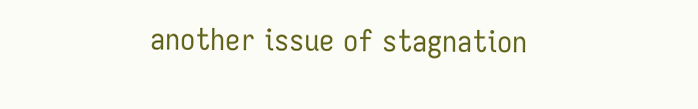another issue of stagnation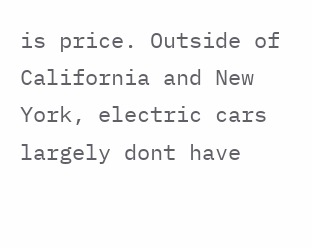is price. Outside of California and New York, electric cars largely dont have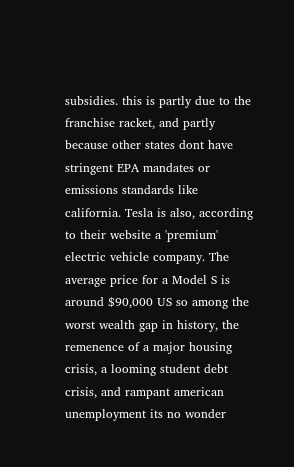subsidies. this is partly due to the franchise racket, and partly because other states dont have stringent EPA mandates or emissions standards like california. Tesla is also, according to their website a 'premium' electric vehicle company. The average price for a Model S is around $90,000 US so among the worst wealth gap in history, the remenence of a major housing crisis, a looming student debt crisis, and rampant american unemployment its no wonder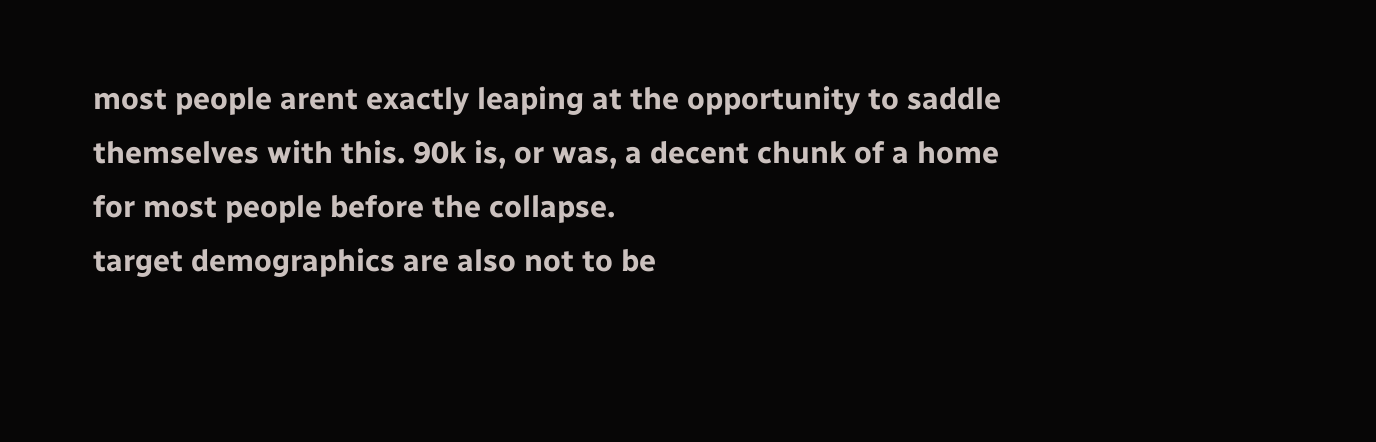most people arent exactly leaping at the opportunity to saddle themselves with this. 90k is, or was, a decent chunk of a home for most people before the collapse.
target demographics are also not to be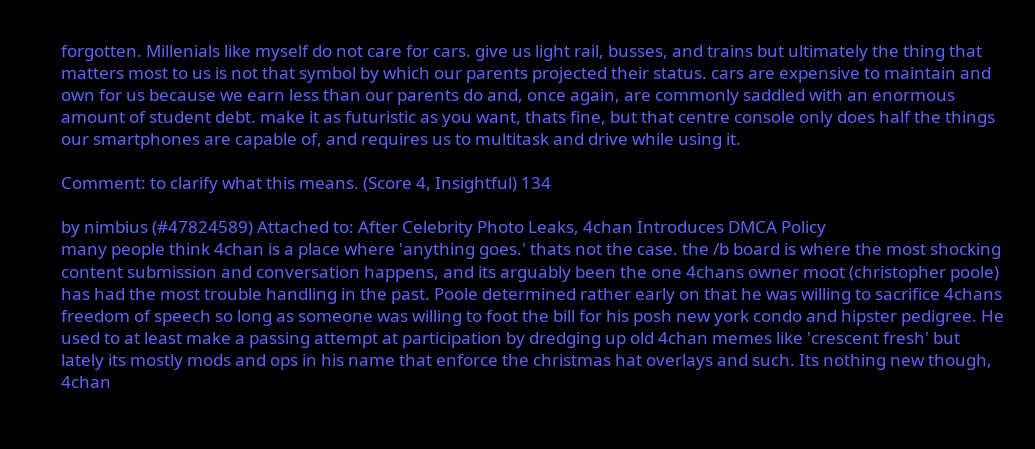forgotten. Millenials like myself do not care for cars. give us light rail, busses, and trains but ultimately the thing that matters most to us is not that symbol by which our parents projected their status. cars are expensive to maintain and own for us because we earn less than our parents do and, once again, are commonly saddled with an enormous amount of student debt. make it as futuristic as you want, thats fine, but that centre console only does half the things our smartphones are capable of, and requires us to multitask and drive while using it.

Comment: to clarify what this means. (Score 4, Insightful) 134

by nimbius (#47824589) Attached to: After Celebrity Photo Leaks, 4chan Introduces DMCA Policy
many people think 4chan is a place where 'anything goes.' thats not the case. the /b board is where the most shocking content submission and conversation happens, and its arguably been the one 4chans owner moot (christopher poole) has had the most trouble handling in the past. Poole determined rather early on that he was willing to sacrifice 4chans freedom of speech so long as someone was willing to foot the bill for his posh new york condo and hipster pedigree. He used to at least make a passing attempt at participation by dredging up old 4chan memes like 'crescent fresh' but lately its mostly mods and ops in his name that enforce the christmas hat overlays and such. Its nothing new though, 4chan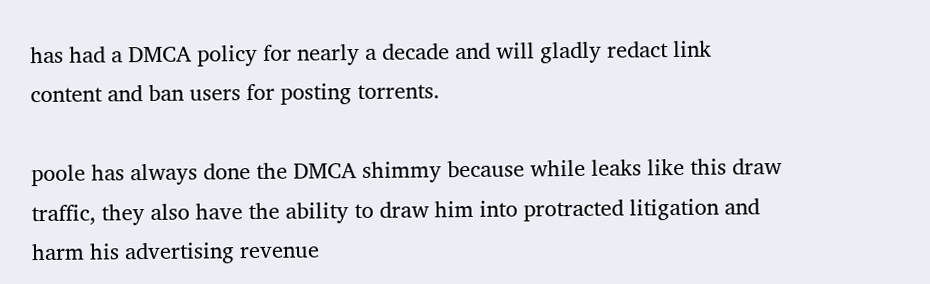has had a DMCA policy for nearly a decade and will gladly redact link content and ban users for posting torrents.

poole has always done the DMCA shimmy because while leaks like this draw traffic, they also have the ability to draw him into protracted litigation and harm his advertising revenue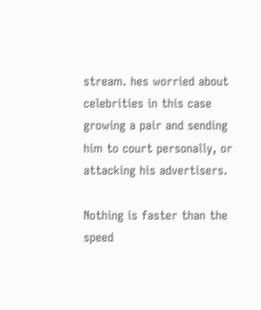stream. hes worried about celebrities in this case growing a pair and sending him to court personally, or attacking his advertisers.

Nothing is faster than the speed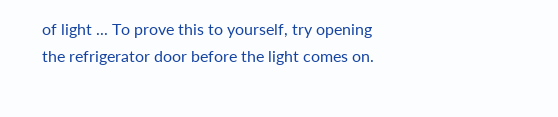of light ... To prove this to yourself, try opening the refrigerator door before the light comes on.